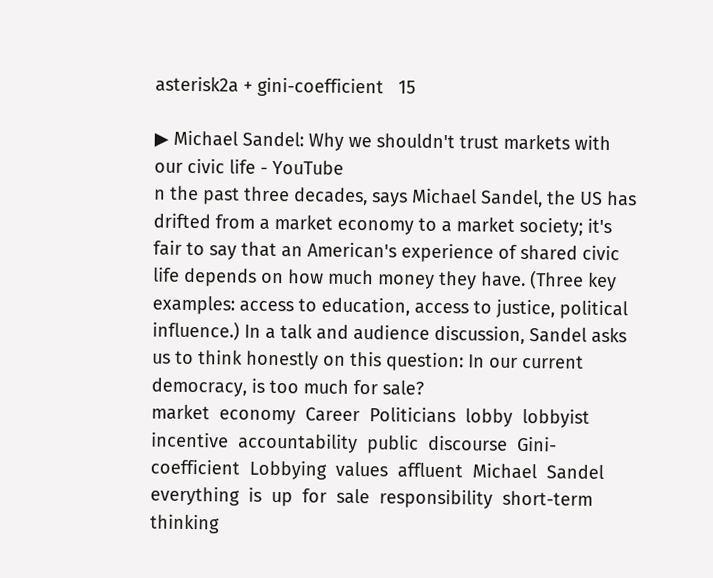asterisk2a + gini-coefficient   15

▶ Michael Sandel: Why we shouldn't trust markets with our civic life - YouTube
n the past three decades, says Michael Sandel, the US has drifted from a market economy to a market society; it's fair to say that an American's experience of shared civic life depends on how much money they have. (Three key examples: access to education, access to justice, political influence.) In a talk and audience discussion, Sandel asks us to think honestly on this question: In our current democracy, is too much for sale?
market  economy  Career  Politicians  lobby  lobbyist  incentive  accountability  public  discourse  Gini-coefficient  Lobbying  values  affluent  Michael  Sandel  everything  is  up  for  sale  responsibility  short-term  thinking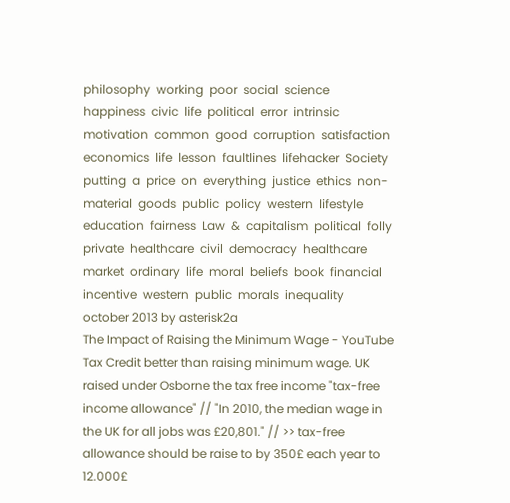philosophy  working  poor  social  science  happiness  civic  life  political  error  intrinsic  motivation  common  good  corruption  satisfaction  economics  life  lesson  faultlines  lifehacker  Society  putting  a  price  on  everything  justice  ethics  non-material  goods  public  policy  western  lifestyle  education  fairness  Law  &  capitalism  political  folly  private  healthcare  civil  democracy  healthcare  market  ordinary  life  moral  beliefs  book  financial  incentive  western  public  morals  inequality
october 2013 by asterisk2a
The Impact of Raising the Minimum Wage - YouTube
Tax Credit better than raising minimum wage. UK raised under Osborne the tax free income "tax-free income allowance" // "In 2010, the median wage in the UK for all jobs was £20,801." // >> tax-free allowance should be raise to by 350£ each year to 12.000£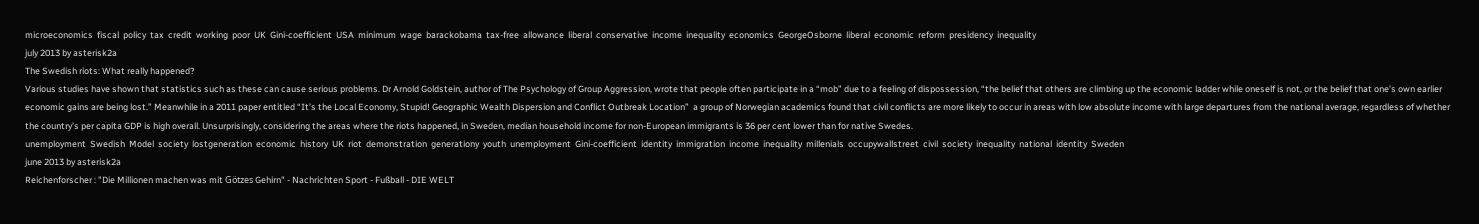microeconomics  fiscal  policy  tax  credit  working  poor  UK  Gini-coefficient  USA  minimum  wage  barackobama  tax-free  allowance  liberal  conservative  income  inequality  economics  GeorgeOsborne  liberal  economic  reform  presidency  inequality
july 2013 by asterisk2a
The Swedish riots: What really happened?
Various studies have shown that statistics such as these can cause serious problems. Dr Arnold Goldstein, author of The Psychology of Group Aggression, wrote that people often participate in a “mob” due to a feeling of dispossession, “the belief that others are climbing up the economic ladder while oneself is not, or the belief that one’s own earlier economic gains are being lost.” Meanwhile in a 2011 paper entitled “It’s the Local Economy, Stupid! Geographic Wealth Dispersion and Conflict Outbreak Location”  a group of Norwegian academics found that civil conflicts are more likely to occur in areas with low absolute income with large departures from the national average, regardless of whether the country’s per capita GDP is high overall. Unsurprisingly, considering the areas where the riots happened, in Sweden, median household income for non-European immigrants is 36 per cent lower than for native Swedes.
unemployment  Swedish  Model  society  lostgeneration  economic  history  UK  riot  demonstration  generationy  youth  unemployment  Gini-coefficient  identity  immigration  income  inequality  millenials  occupywallstreet  civil  society  inequality  national  identity  Sweden
june 2013 by asterisk2a
Reichenforscher : "Die Millionen machen was mit Götzes Gehirn" - Nachrichten Sport - Fußball - DIE WELT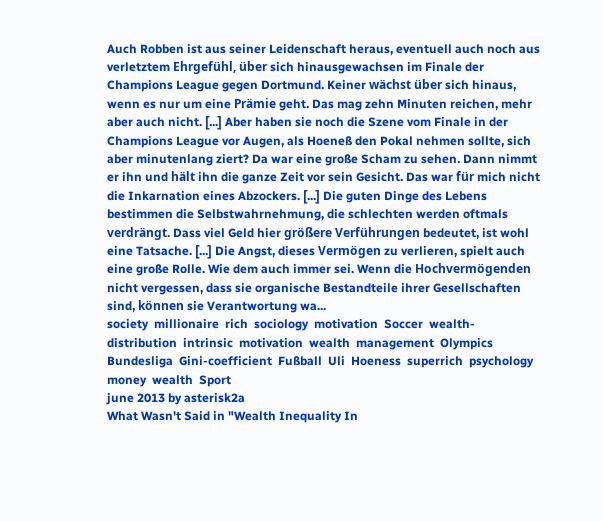Auch Robben ist aus seiner Leidenschaft heraus, eventuell auch noch aus verletztem Ehrgefühl, über sich hinausgewachsen im Finale der Champions League gegen Dortmund. Keiner wächst über sich hinaus, wenn es nur um eine Prämie geht. Das mag zehn Minuten reichen, mehr aber auch nicht. [...] Aber haben sie noch die Szene vom Finale in der Champions League vor Augen, als Hoeneß den Pokal nehmen sollte, sich aber minutenlang ziert? Da war eine große Scham zu sehen. Dann nimmt er ihn und hält ihn die ganze Zeit vor sein Gesicht. Das war für mich nicht die Inkarnation eines Abzockers. [...] Die guten Dinge des Lebens bestimmen die Selbstwahrnehmung, die schlechten werden oftmals verdrängt. Dass viel Geld hier größere Verführungen bedeutet, ist wohl eine Tatsache. [...] Die Angst, dieses Vermögen zu verlieren, spielt auch eine große Rolle. Wie dem auch immer sei. Wenn die Hochvermögenden nicht vergessen, dass sie organische Bestandteile ihrer Gesellschaften sind, können sie Verantwortung wa...
society  millionaire  rich  sociology  motivation  Soccer  wealth-distribution  intrinsic  motivation  wealth  management  Olympics  Bundesliga  Gini-coefficient  Fußball  Uli  Hoeness  superrich  psychology  money  wealth  Sport
june 2013 by asterisk2a
What Wasn't Said in "Wealth Inequality In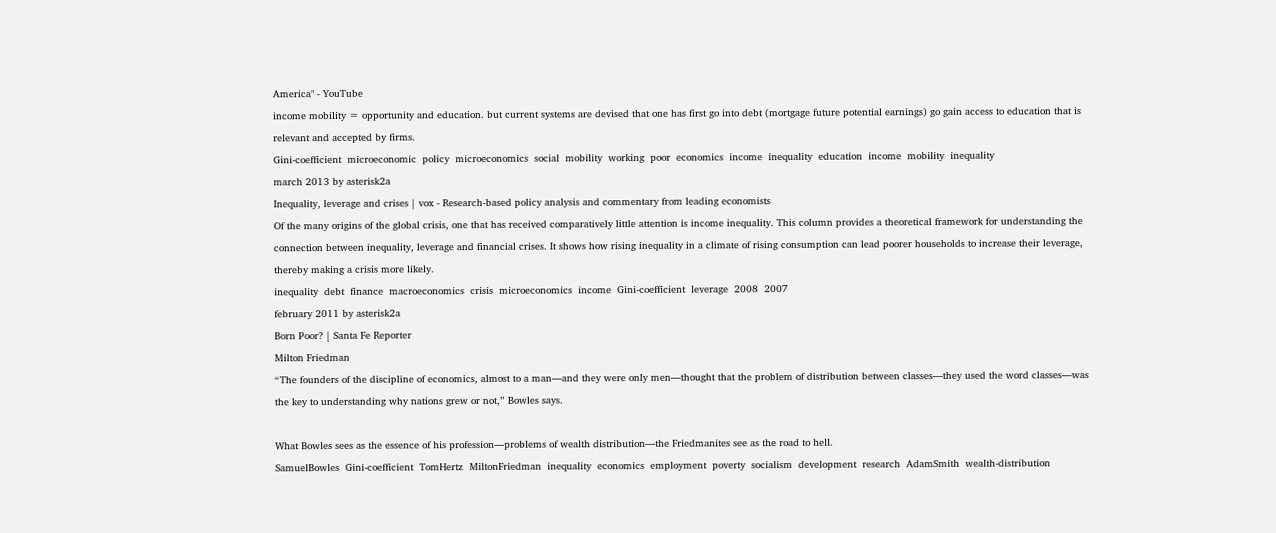America" - YouTube
income mobility = opportunity and education. but current systems are devised that one has first go into debt (mortgage future potential earnings) go gain access to education that is relevant and accepted by firms.
Gini-coefficient  microeconomic  policy  microeconomics  social  mobility  working  poor  economics  income  inequality  education  income  mobility  inequality
march 2013 by asterisk2a
Inequality, leverage and crises | vox - Research-based policy analysis and commentary from leading economists
Of the many origins of the global crisis, one that has received comparatively little attention is income inequality. This column provides a theoretical framework for understanding the connection between inequality, leverage and financial crises. It shows how rising inequality in a climate of rising consumption can lead poorer households to increase their leverage, thereby making a crisis more likely.
inequality  debt  finance  macroeconomics  crisis  microeconomics  income  Gini-coefficient  leverage  2008  2007
february 2011 by asterisk2a
Born Poor? | Santa Fe Reporter
Milton Friedman
“The founders of the discipline of economics, almost to a man—and they were only men—thought that the problem of distribution between classes—they used the word classes—was the key to understanding why nations grew or not,” Bowles says.

What Bowles sees as the essence of his profession—problems of wealth distribution—the Friedmanites see as the road to hell.
SamuelBowles  Gini-coefficient  TomHertz  MiltonFriedman  inequality  economics  employment  poverty  socialism  development  research  AdamSmith  wealth-distribution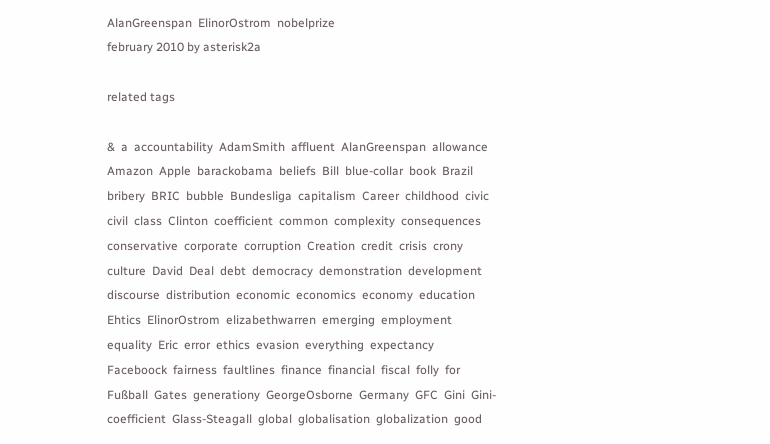AlanGreenspan  ElinorOstrom  nobelprize
february 2010 by asterisk2a

related tags

&  a  accountability  AdamSmith  affluent  AlanGreenspan  allowance  Amazon  Apple  barackobama  beliefs  Bill  blue-collar  book  Brazil  bribery  BRIC  bubble  Bundesliga  capitalism  Career  childhood  civic  civil  class  Clinton  coefficient  common  complexity  consequences  conservative  corporate  corruption  Creation  credit  crisis  crony  culture  David  Deal  debt  democracy  demonstration  development  discourse  distribution  economic  economics  economy  education  Ehtics  ElinorOstrom  elizabethwarren  emerging  employment  equality  Eric  error  ethics  evasion  everything  expectancy  Faceboock  fairness  faultlines  finance  financial  fiscal  folly  for  Fußball  Gates  generationy  GeorgeOsborne  Germany  GFC  Gini  Gini-coefficient  Glass-Steagall  global  globalisation  globalization  good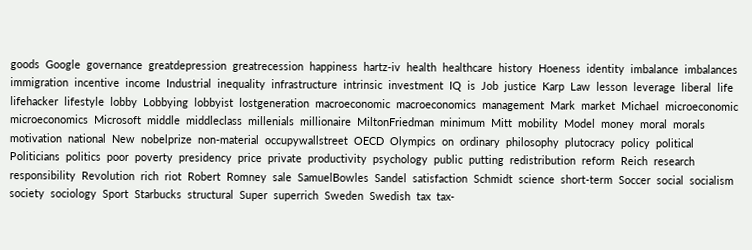goods  Google  governance  greatdepression  greatrecession  happiness  hartz-iv  health  healthcare  history  Hoeness  identity  imbalance  imbalances  immigration  incentive  income  Industrial  inequality  infrastructure  intrinsic  investment  IQ  is  Job  justice  Karp  Law  lesson  leverage  liberal  life  lifehacker  lifestyle  lobby  Lobbying  lobbyist  lostgeneration  macroeconomic  macroeconomics  management  Mark  market  Michael  microeconomic  microeconomics  Microsoft  middle  middleclass  millenials  millionaire  MiltonFriedman  minimum  Mitt  mobility  Model  money  moral  morals  motivation  national  New  nobelprize  non-material  occupywallstreet  OECD  Olympics  on  ordinary  philosophy  plutocracy  policy  political  Politicians  politics  poor  poverty  presidency  price  private  productivity  psychology  public  putting  redistribution  reform  Reich  research  responsibility  Revolution  rich  riot  Robert  Romney  sale  SamuelBowles  Sandel  satisfaction  Schmidt  science  short-term  Soccer  social  socialism  society  sociology  Sport  Starbucks  structural  Super  superrich  Sweden  Swedish  tax  tax-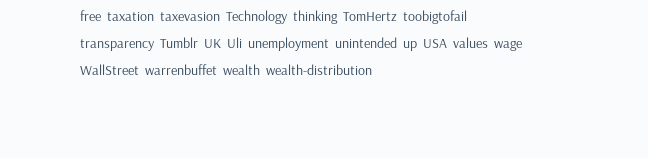free  taxation  taxevasion  Technology  thinking  TomHertz  toobigtofail  transparency  Tumblr  UK  Uli  unemployment  unintended  up  USA  values  wage  WallStreet  warrenbuffet  wealth  wealth-distribution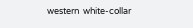western  white-collar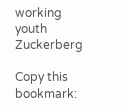working  youth  Zuckerberg

Copy this bookmark: